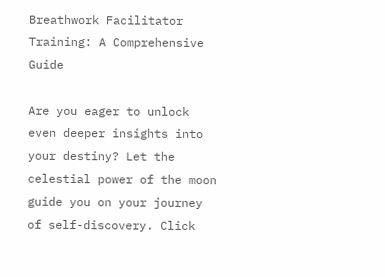Breathwork Facilitator Training: A Comprehensive Guide

Are you eager to unlock even deeper insights into your destiny? Let the celestial power of the moon guide you on your journey of self-discovery. Click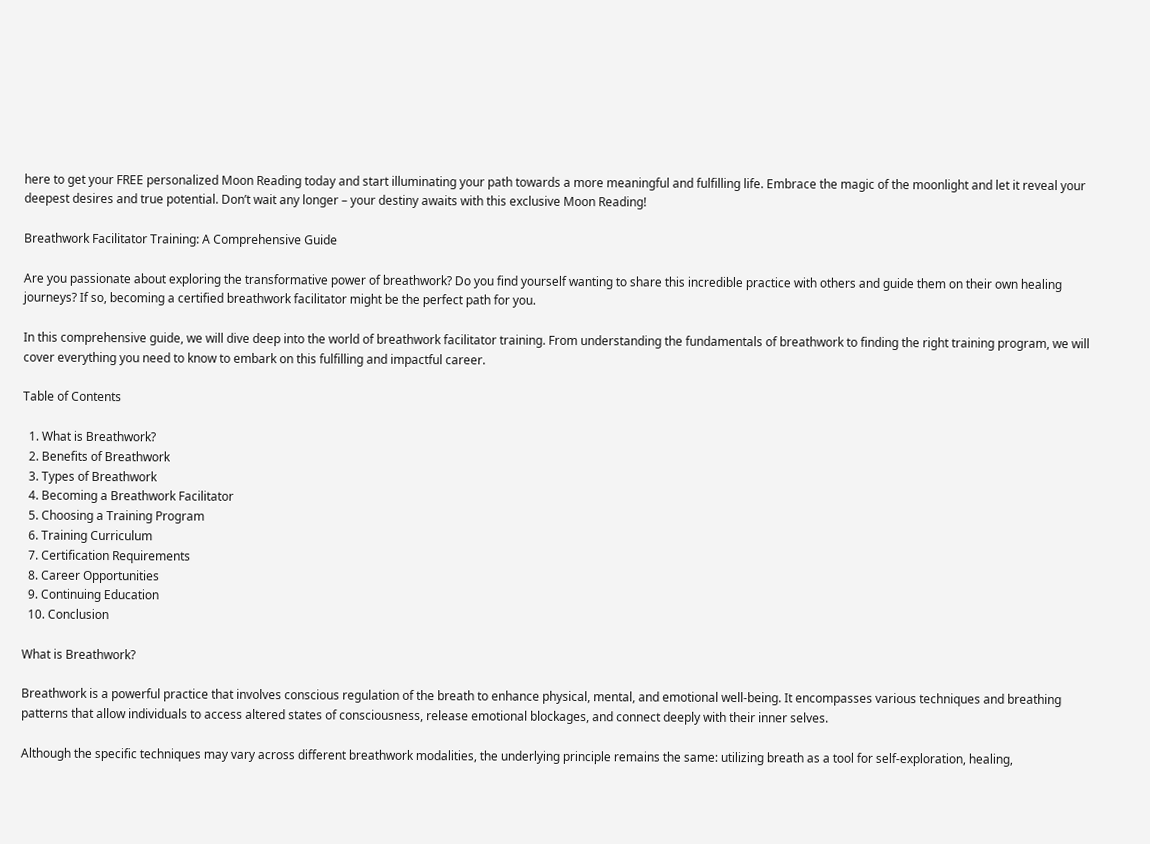here to get your FREE personalized Moon Reading today and start illuminating your path towards a more meaningful and fulfilling life. Embrace the magic of the moonlight and let it reveal your deepest desires and true potential. Don’t wait any longer – your destiny awaits with this exclusive Moon Reading!

Breathwork Facilitator Training: A Comprehensive Guide

Are you passionate about exploring the transformative power of breathwork? Do you find yourself wanting to share this incredible practice with others and guide them on their own healing journeys? If so, becoming a certified breathwork facilitator might be the perfect path for you.

In this comprehensive guide, we will dive deep into the world of breathwork facilitator training. From understanding the fundamentals of breathwork to finding the right training program, we will cover everything you need to know to embark on this fulfilling and impactful career.

Table of Contents

  1. What is Breathwork?
  2. Benefits of Breathwork
  3. Types of Breathwork
  4. Becoming a Breathwork Facilitator
  5. Choosing a Training Program
  6. Training Curriculum
  7. Certification Requirements
  8. Career Opportunities
  9. Continuing Education
  10. Conclusion

What is Breathwork?

Breathwork is a powerful practice that involves conscious regulation of the breath to enhance physical, mental, and emotional well-being. It encompasses various techniques and breathing patterns that allow individuals to access altered states of consciousness, release emotional blockages, and connect deeply with their inner selves.

Although the specific techniques may vary across different breathwork modalities, the underlying principle remains the same: utilizing breath as a tool for self-exploration, healing,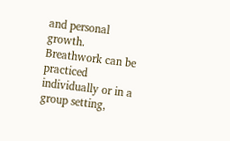and personal growth. Breathwork can be practiced individually or in a group setting,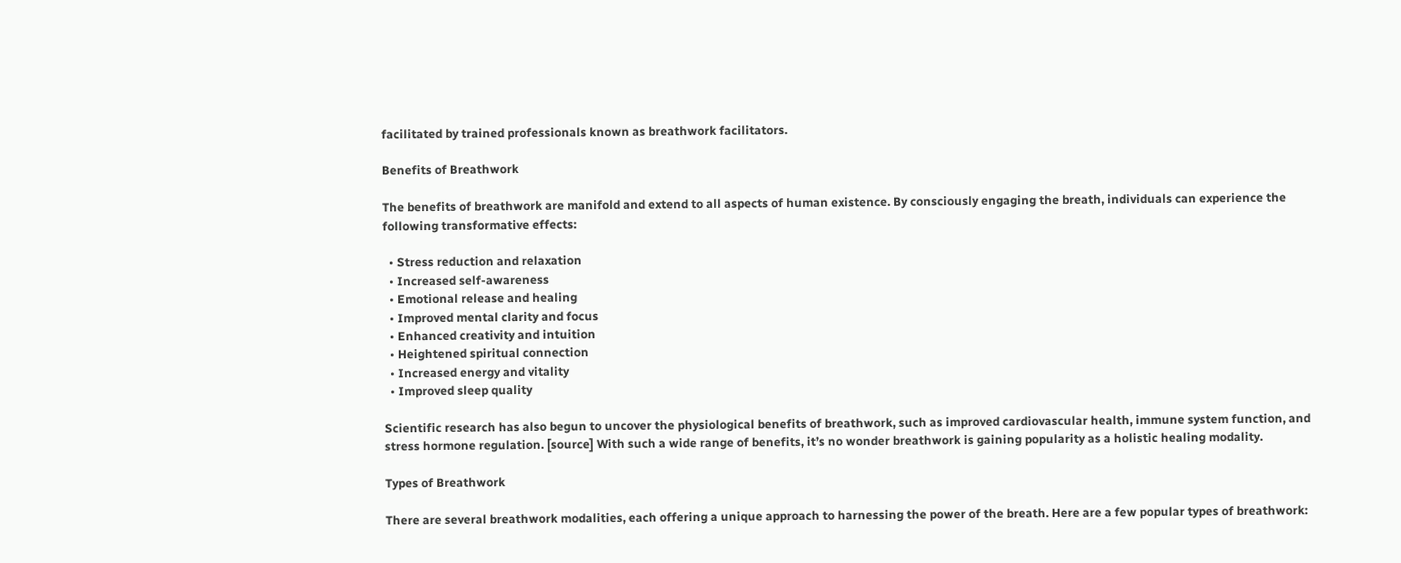facilitated by trained professionals known as breathwork facilitators.

Benefits of Breathwork

The benefits of breathwork are manifold and extend to all aspects of human existence. By consciously engaging the breath, individuals can experience the following transformative effects:

  • Stress reduction and relaxation
  • Increased self-awareness
  • Emotional release and healing
  • Improved mental clarity and focus
  • Enhanced creativity and intuition
  • Heightened spiritual connection
  • Increased energy and vitality
  • Improved sleep quality

Scientific research has also begun to uncover the physiological benefits of breathwork, such as improved cardiovascular health, immune system function, and stress hormone regulation. [source] With such a wide range of benefits, it’s no wonder breathwork is gaining popularity as a holistic healing modality.

Types of Breathwork

There are several breathwork modalities, each offering a unique approach to harnessing the power of the breath. Here are a few popular types of breathwork: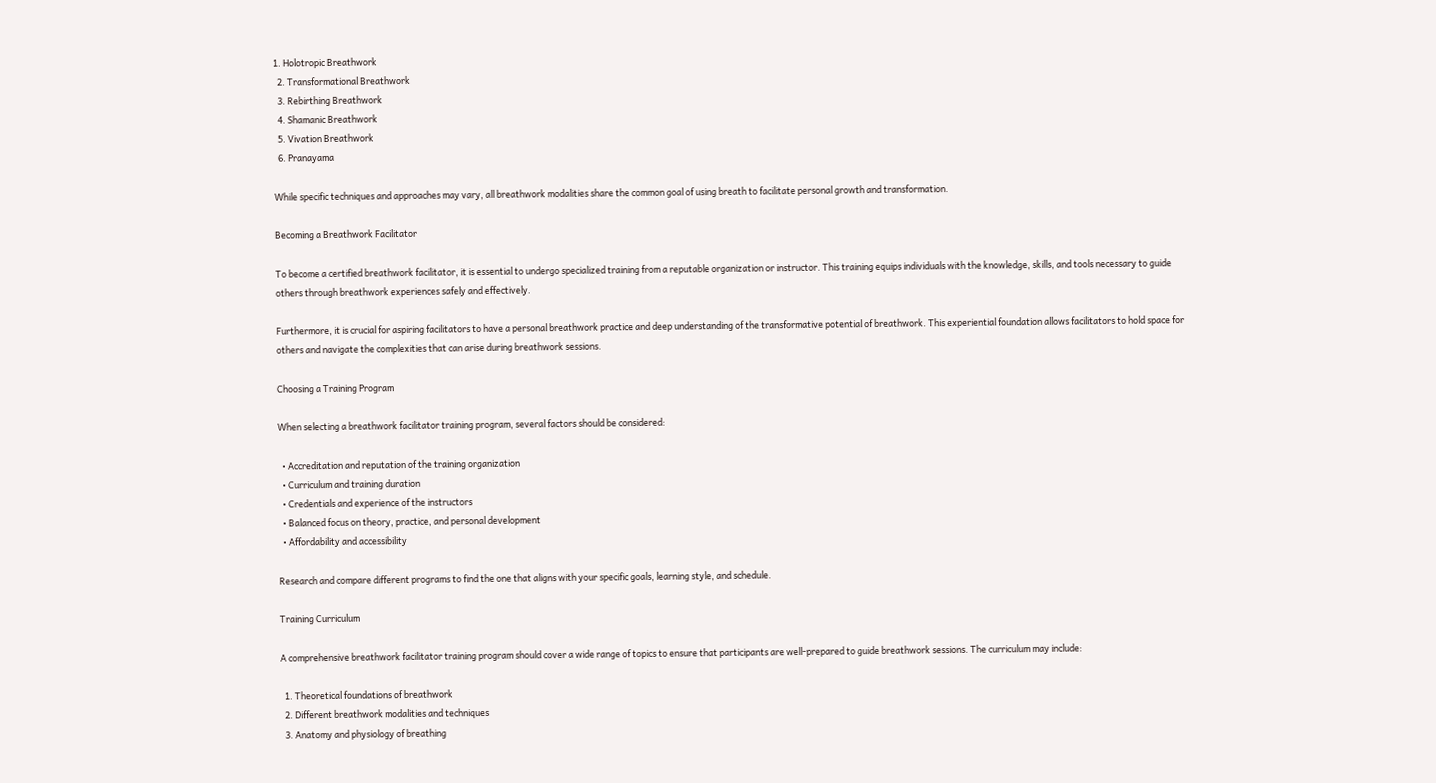1. Holotropic Breathwork
  2. Transformational Breathwork
  3. Rebirthing Breathwork
  4. Shamanic Breathwork
  5. Vivation Breathwork
  6. Pranayama

While specific techniques and approaches may vary, all breathwork modalities share the common goal of using breath to facilitate personal growth and transformation.

Becoming a Breathwork Facilitator

To become a certified breathwork facilitator, it is essential to undergo specialized training from a reputable organization or instructor. This training equips individuals with the knowledge, skills, and tools necessary to guide others through breathwork experiences safely and effectively.

Furthermore, it is crucial for aspiring facilitators to have a personal breathwork practice and deep understanding of the transformative potential of breathwork. This experiential foundation allows facilitators to hold space for others and navigate the complexities that can arise during breathwork sessions.

Choosing a Training Program

When selecting a breathwork facilitator training program, several factors should be considered:

  • Accreditation and reputation of the training organization
  • Curriculum and training duration
  • Credentials and experience of the instructors
  • Balanced focus on theory, practice, and personal development
  • Affordability and accessibility

Research and compare different programs to find the one that aligns with your specific goals, learning style, and schedule.

Training Curriculum

A comprehensive breathwork facilitator training program should cover a wide range of topics to ensure that participants are well-prepared to guide breathwork sessions. The curriculum may include:

  1. Theoretical foundations of breathwork
  2. Different breathwork modalities and techniques
  3. Anatomy and physiology of breathing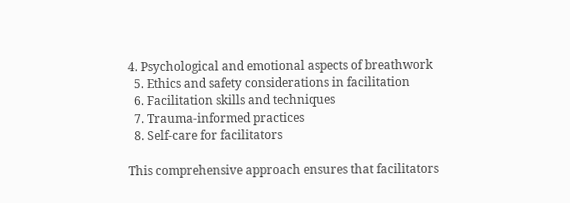4. Psychological and emotional aspects of breathwork
  5. Ethics and safety considerations in facilitation
  6. Facilitation skills and techniques
  7. Trauma-informed practices
  8. Self-care for facilitators

This comprehensive approach ensures that facilitators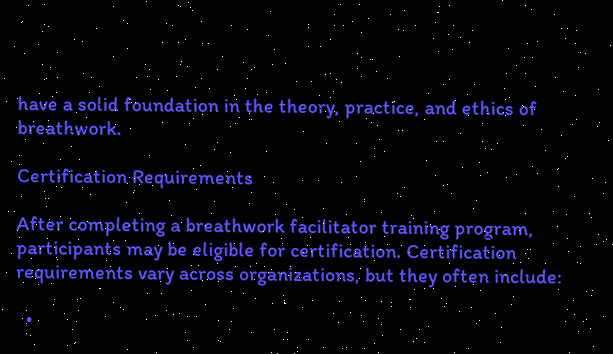have a solid foundation in the theory, practice, and ethics of breathwork.

Certification Requirements

After completing a breathwork facilitator training program, participants may be eligible for certification. Certification requirements vary across organizations, but they often include:

  •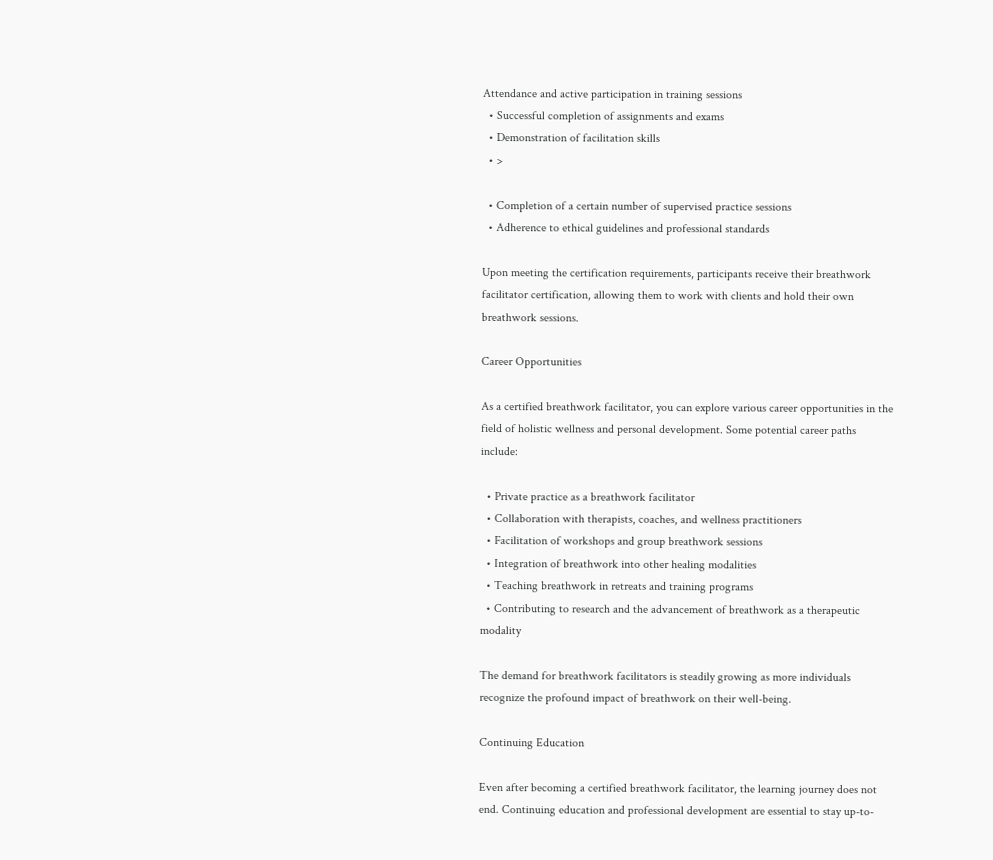Attendance and active participation in training sessions
  • Successful completion of assignments and exams
  • Demonstration of facilitation skills
  • >

  • Completion of a certain number of supervised practice sessions
  • Adherence to ethical guidelines and professional standards

Upon meeting the certification requirements, participants receive their breathwork facilitator certification, allowing them to work with clients and hold their own breathwork sessions.

Career Opportunities

As a certified breathwork facilitator, you can explore various career opportunities in the field of holistic wellness and personal development. Some potential career paths include:

  • Private practice as a breathwork facilitator
  • Collaboration with therapists, coaches, and wellness practitioners
  • Facilitation of workshops and group breathwork sessions
  • Integration of breathwork into other healing modalities
  • Teaching breathwork in retreats and training programs
  • Contributing to research and the advancement of breathwork as a therapeutic modality

The demand for breathwork facilitators is steadily growing as more individuals recognize the profound impact of breathwork on their well-being.

Continuing Education

Even after becoming a certified breathwork facilitator, the learning journey does not end. Continuing education and professional development are essential to stay up-to-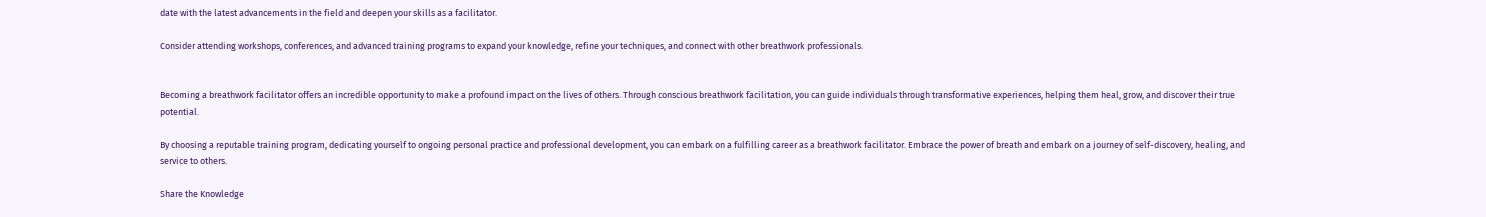date with the latest advancements in the field and deepen your skills as a facilitator.

Consider attending workshops, conferences, and advanced training programs to expand your knowledge, refine your techniques, and connect with other breathwork professionals.


Becoming a breathwork facilitator offers an incredible opportunity to make a profound impact on the lives of others. Through conscious breathwork facilitation, you can guide individuals through transformative experiences, helping them heal, grow, and discover their true potential.

By choosing a reputable training program, dedicating yourself to ongoing personal practice and professional development, you can embark on a fulfilling career as a breathwork facilitator. Embrace the power of breath and embark on a journey of self-discovery, healing, and service to others.

Share the Knowledge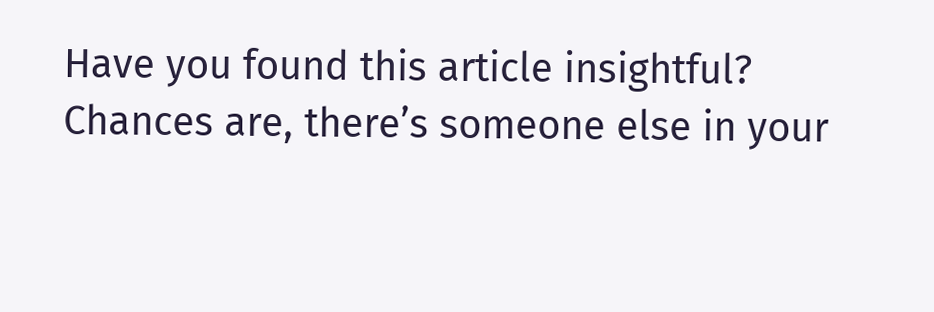Have you found this article insightful? Chances are, there’s someone else in your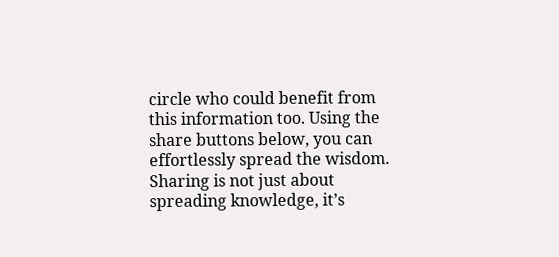circle who could benefit from this information too. Using the share buttons below, you can effortlessly spread the wisdom. Sharing is not just about spreading knowledge, it’s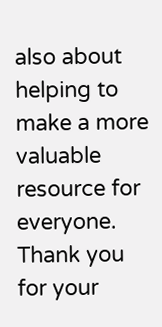also about helping to make a more valuable resource for everyone. Thank you for your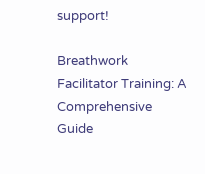support!

Breathwork Facilitator Training: A Comprehensive Guide